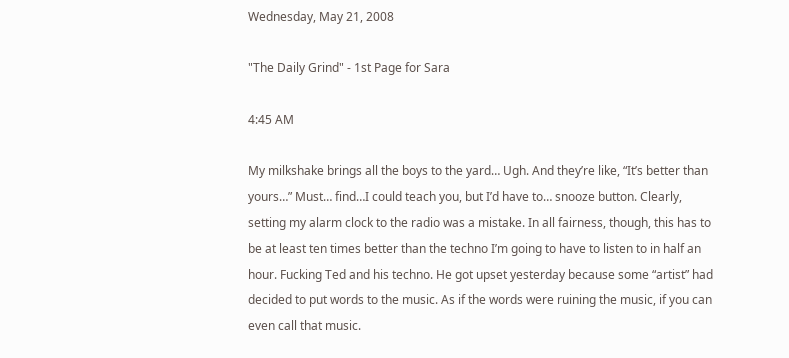Wednesday, May 21, 2008

"The Daily Grind" - 1st Page for Sara

4:45 AM

My milkshake brings all the boys to the yard… Ugh. And they’re like, “It’s better than yours…” Must… find…I could teach you, but I’d have to… snooze button. Clearly, setting my alarm clock to the radio was a mistake. In all fairness, though, this has to be at least ten times better than the techno I’m going to have to listen to in half an hour. Fucking Ted and his techno. He got upset yesterday because some “artist” had decided to put words to the music. As if the words were ruining the music, if you can even call that music.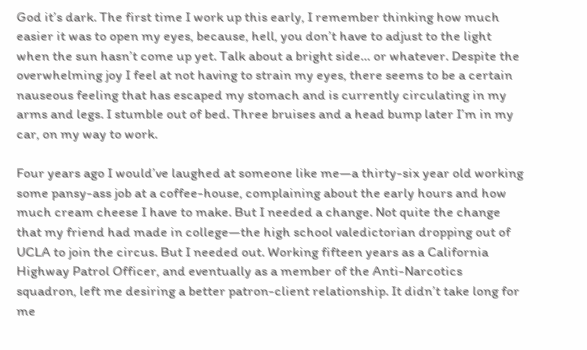God it’s dark. The first time I work up this early, I remember thinking how much easier it was to open my eyes, because, hell, you don’t have to adjust to the light when the sun hasn’t come up yet. Talk about a bright side… or whatever. Despite the overwhelming joy I feel at not having to strain my eyes, there seems to be a certain nauseous feeling that has escaped my stomach and is currently circulating in my arms and legs. I stumble out of bed. Three bruises and a head bump later I’m in my car, on my way to work.

Four years ago I would’ve laughed at someone like me—a thirty-six year old working some pansy-ass job at a coffee-house, complaining about the early hours and how much cream cheese I have to make. But I needed a change. Not quite the change that my friend had made in college—the high school valedictorian dropping out of UCLA to join the circus. But I needed out. Working fifteen years as a California Highway Patrol Officer, and eventually as a member of the Anti-Narcotics squadron, left me desiring a better patron-client relationship. It didn’t take long for me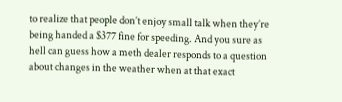to realize that people don’t enjoy small talk when they’re being handed a $377 fine for speeding. And you sure as hell can guess how a meth dealer responds to a question about changes in the weather when at that exact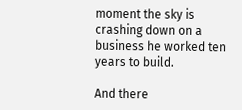moment the sky is crashing down on a business he worked ten years to build.

And there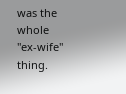was the whole "ex-wife" thing.